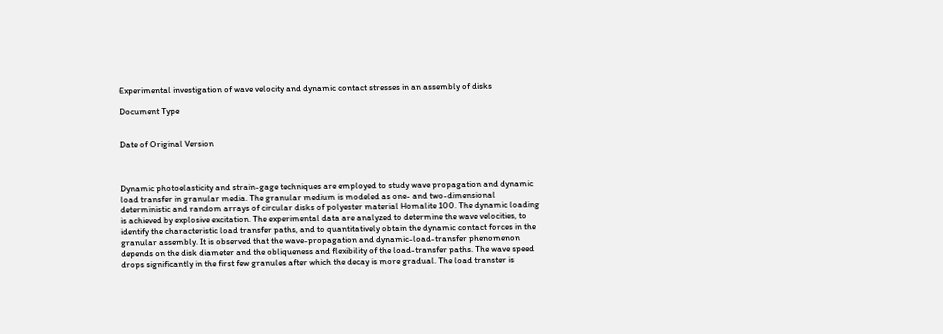Experimental investigation of wave velocity and dynamic contact stresses in an assembly of disks

Document Type


Date of Original Version



Dynamic photoelasticity and strain-gage techniques are employed to study wave propagation and dynamic load transfer in granular media. The granular medium is modeled as one- and two-dimensional deterministic and random arrays of circular disks of polyester material Homalite 100. The dynamic loading is achieved by explosive excitation. The experimental data are analyzed to determine the wave velocities, to identify the characteristic load transfer paths, and to quantitatively obtain the dynamic contact forces in the granular assembly. It is observed that the wave-propagation and dynamic-load-transfer phenomenon depends on the disk diameter and the obliqueness and flexibility of the load-transfer paths. The wave speed drops significantly in the first few granules after which the decay is more gradual. The load transter is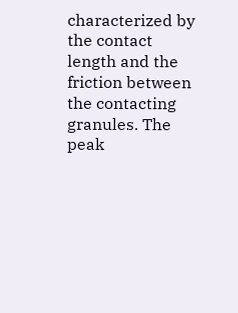characterized by the contact length and the friction between the contacting granules. The peak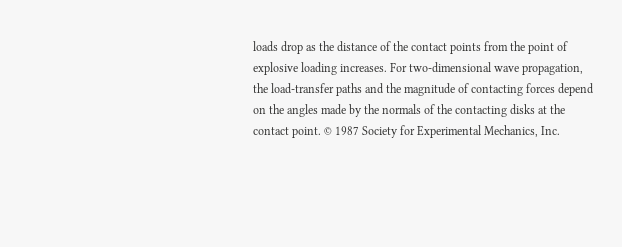loads drop as the distance of the contact points from the point of explosive loading increases. For two-dimensional wave propagation, the load-transfer paths and the magnitude of contacting forces depend on the angles made by the normals of the contacting disks at the contact point. © 1987 Society for Experimental Mechanics, Inc.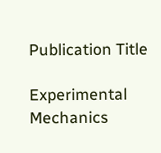Publication Title

Experimental Mechanics